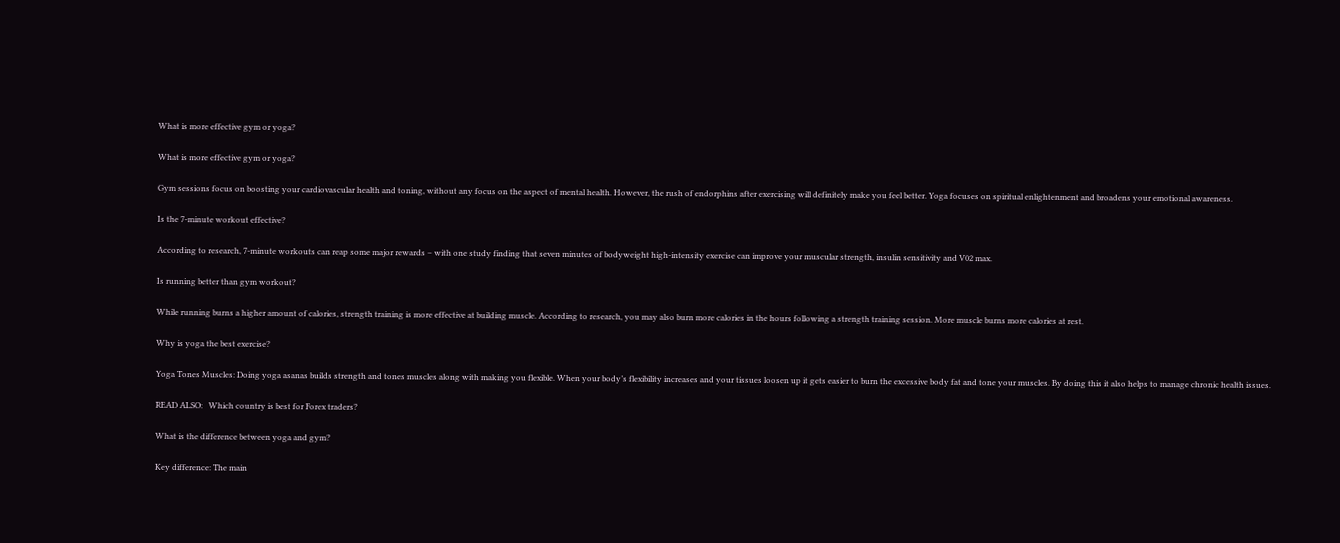What is more effective gym or yoga?

What is more effective gym or yoga?

Gym sessions focus on boosting your cardiovascular health and toning, without any focus on the aspect of mental health. However, the rush of endorphins after exercising will definitely make you feel better. Yoga focuses on spiritual enlightenment and broadens your emotional awareness.

Is the 7-minute workout effective?

According to research, 7-minute workouts can reap some major rewards – with one study finding that seven minutes of bodyweight high-intensity exercise can improve your muscular strength, insulin sensitivity and V02 max.

Is running better than gym workout?

While running burns a higher amount of calories, strength training is more effective at building muscle. According to research, you may also burn more calories in the hours following a strength training session. More muscle burns more calories at rest.

Why is yoga the best exercise?

Yoga Tones Muscles: Doing yoga asanas builds strength and tones muscles along with making you flexible. When your body’s flexibility increases and your tissues loosen up it gets easier to burn the excessive body fat and tone your muscles. By doing this it also helps to manage chronic health issues.

READ ALSO:   Which country is best for Forex traders?

What is the difference between yoga and gym?

Key difference: The main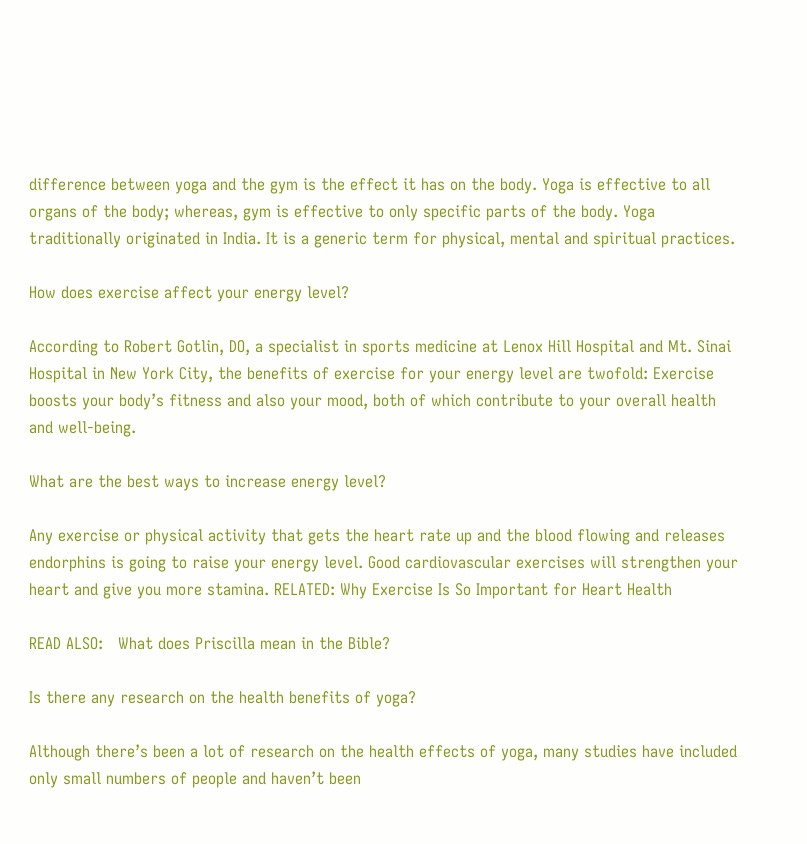difference between yoga and the gym is the effect it has on the body. Yoga is effective to all organs of the body; whereas, gym is effective to only specific parts of the body. Yoga traditionally originated in India. It is a generic term for physical, mental and spiritual practices.

How does exercise affect your energy level?

According to Robert Gotlin, DO, a specialist in sports medicine at Lenox Hill Hospital and Mt. Sinai Hospital in New York City, the benefits of exercise for your energy level are twofold: Exercise boosts your body’s fitness and also your mood, both of which contribute to your overall health and well-being.

What are the best ways to increase energy level?

Any exercise or physical activity that gets the heart rate up and the blood flowing and releases endorphins is going to raise your energy level. Good cardiovascular exercises will strengthen your heart and give you more stamina. RELATED: Why Exercise Is So Important for Heart Health

READ ALSO:   What does Priscilla mean in the Bible?

Is there any research on the health benefits of yoga?

Although there’s been a lot of research on the health effects of yoga, many studies have included only small numbers of people and haven’t been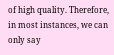of high quality. Therefore, in most instances, we can only say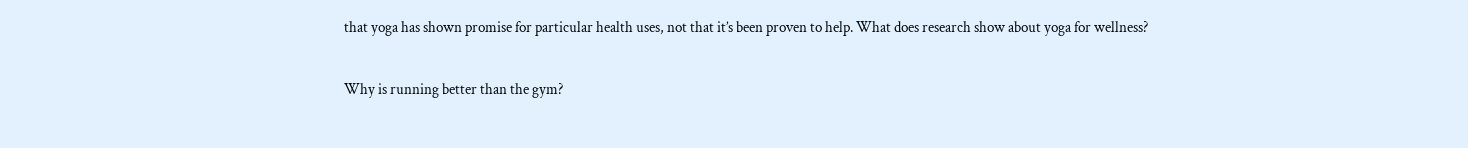that yoga has shown promise for particular health uses, not that it’s been proven to help. What does research show about yoga for wellness?

Why is running better than the gym?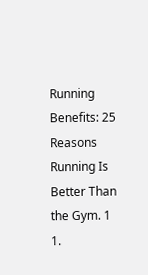Running Benefits: 25 Reasons Running Is Better Than the Gym. 1 1.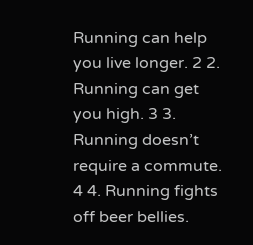Running can help you live longer. 2 2. Running can get you high. 3 3. Running doesn’t require a commute. 4 4. Running fights off beer bellies.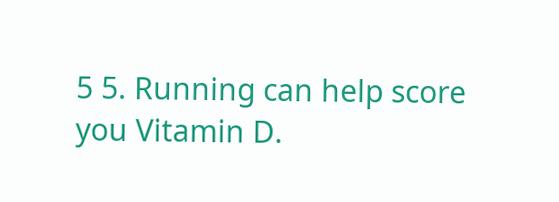5 5. Running can help score you Vitamin D.